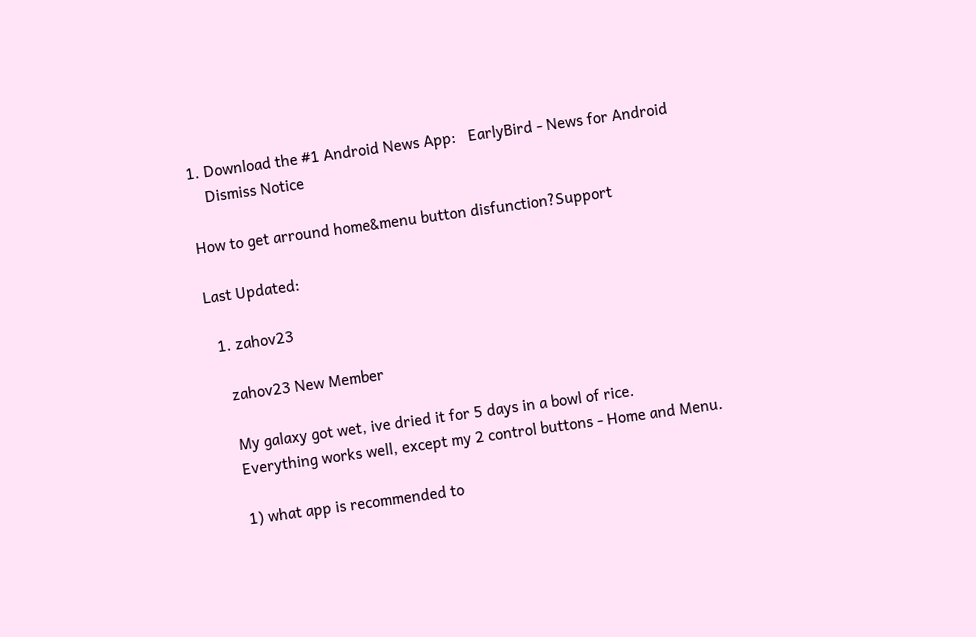1. Download the #1 Android News App:   EarlyBird - News for Android
    Dismiss Notice

How to get arround home&menu button disfunction?Support

Last Updated:

  1. zahov23

    zahov23 New Member

    My galaxy got wet, ive dried it for 5 days in a bowl of rice.
    Everything works well, except my 2 control buttons - Home and Menu.

    1) what app is recommended to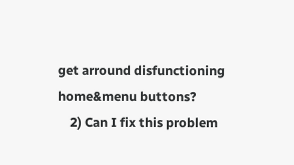get arround disfunctioning home&menu buttons?
    2) Can I fix this problem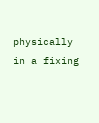physically in a fixing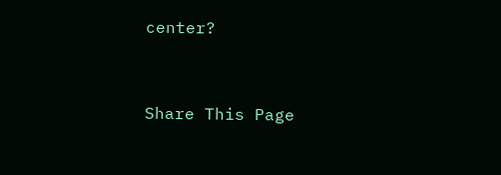center?


Share This Page